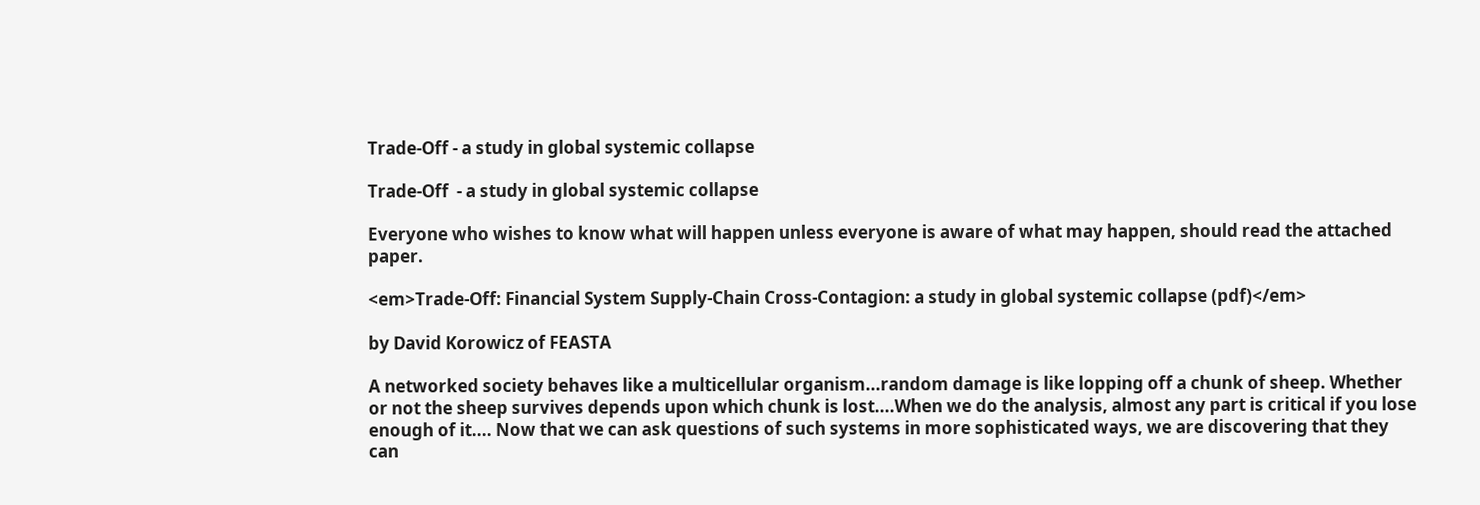Trade-Off - a study in global systemic collapse

Trade-Off  - a study in global systemic collapse

Everyone who wishes to know what will happen unless everyone is aware of what may happen, should read the attached paper.

<em>Trade-Off: Financial System Supply-Chain Cross-Contagion: a study in global systemic collapse (pdf)</em>

by David Korowicz of FEASTA

A networked society behaves like a multicellular organism...random damage is like lopping off a chunk of sheep. Whether or not the sheep survives depends upon which chunk is lost....When we do the analysis, almost any part is critical if you lose enough of it.... Now that we can ask questions of such systems in more sophisticated ways, we are discovering that they can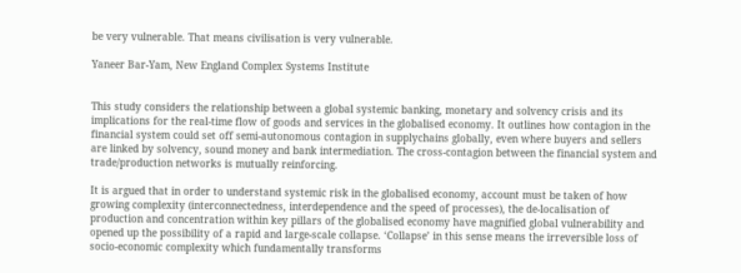be very vulnerable. That means civilisation is very vulnerable.

Yaneer Bar-Yam, New England Complex Systems Institute


This study considers the relationship between a global systemic banking, monetary and solvency crisis and its implications for the real-time flow of goods and services in the globalised economy. It outlines how contagion in the financial system could set off semi-autonomous contagion in supplychains globally, even where buyers and sellers are linked by solvency, sound money and bank intermediation. The cross-contagion between the financial system and trade/production networks is mutually reinforcing.

It is argued that in order to understand systemic risk in the globalised economy, account must be taken of how growing complexity (interconnectedness, interdependence and the speed of processes), the de-localisation of production and concentration within key pillars of the globalised economy have magnified global vulnerability and opened up the possibility of a rapid and large-scale collapse. ‘Collapse’ in this sense means the irreversible loss of socio-economic complexity which fundamentally transforms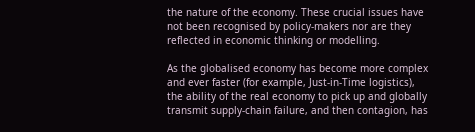the nature of the economy. These crucial issues have not been recognised by policy-makers nor are they reflected in economic thinking or modelling.

As the globalised economy has become more complex and ever faster (for example, Just-in-Time logistics), the ability of the real economy to pick up and globally transmit supply-chain failure, and then contagion, has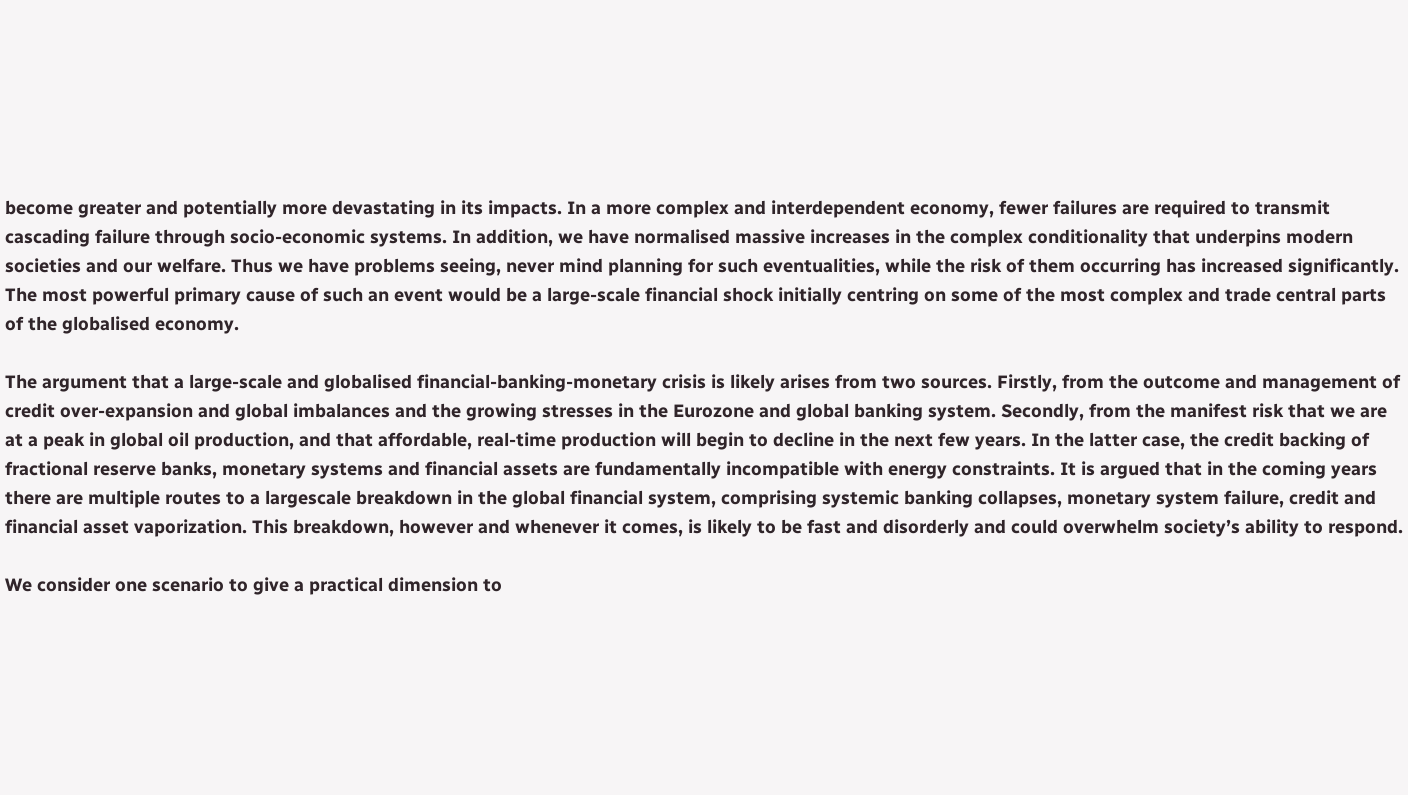become greater and potentially more devastating in its impacts. In a more complex and interdependent economy, fewer failures are required to transmit cascading failure through socio-economic systems. In addition, we have normalised massive increases in the complex conditionality that underpins modern societies and our welfare. Thus we have problems seeing, never mind planning for such eventualities, while the risk of them occurring has increased significantly. The most powerful primary cause of such an event would be a large-scale financial shock initially centring on some of the most complex and trade central parts of the globalised economy.

The argument that a large-scale and globalised financial-banking-monetary crisis is likely arises from two sources. Firstly, from the outcome and management of credit over-expansion and global imbalances and the growing stresses in the Eurozone and global banking system. Secondly, from the manifest risk that we are at a peak in global oil production, and that affordable, real-time production will begin to decline in the next few years. In the latter case, the credit backing of fractional reserve banks, monetary systems and financial assets are fundamentally incompatible with energy constraints. It is argued that in the coming years there are multiple routes to a largescale breakdown in the global financial system, comprising systemic banking collapses, monetary system failure, credit and financial asset vaporization. This breakdown, however and whenever it comes, is likely to be fast and disorderly and could overwhelm society’s ability to respond.

We consider one scenario to give a practical dimension to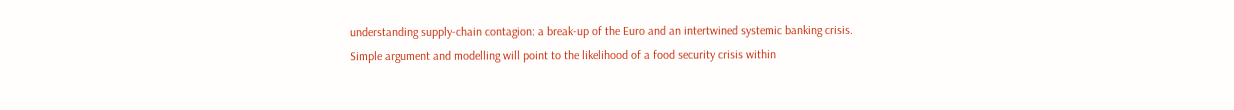understanding supply-chain contagion: a break-up of the Euro and an intertwined systemic banking crisis. Simple argument and modelling will point to the likelihood of a food security crisis within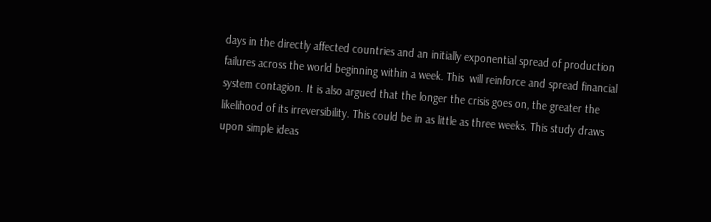days in the directly affected countries and an initially exponential spread of production failures across the world beginning within a week. This  will reinforce and spread financial system contagion. It is also argued that the longer the crisis goes on, the greater the likelihood of its irreversibility. This could be in as little as three weeks. This study draws upon simple ideas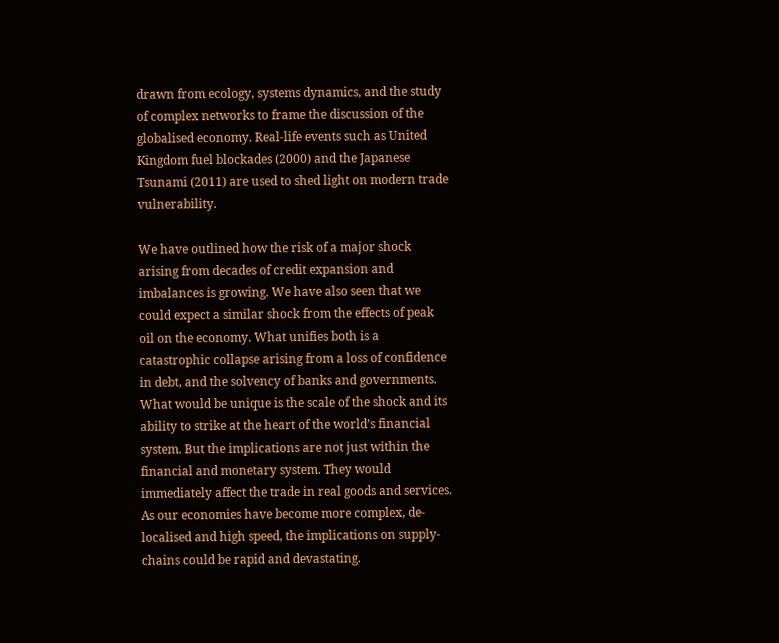drawn from ecology, systems dynamics, and the study of complex networks to frame the discussion of the globalised economy. Real-life events such as United Kingdom fuel blockades (2000) and the Japanese Tsunami (2011) are used to shed light on modern trade vulnerability.

We have outlined how the risk of a major shock arising from decades of credit expansion and imbalances is growing. We have also seen that we could expect a similar shock from the effects of peak oil on the economy. What unifies both is a catastrophic collapse arising from a loss of confidence in debt, and the solvency of banks and governments. What would be unique is the scale of the shock and its ability to strike at the heart of the world’s financial system. But the implications are not just within the financial and monetary system. They would immediately affect the trade in real goods and services. As our economies have become more complex, de-localised and high speed, the implications on supply-chains could be rapid and devastating.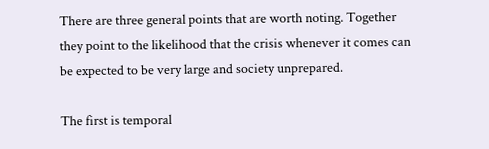There are three general points that are worth noting. Together they point to the likelihood that the crisis whenever it comes can be expected to be very large and society unprepared.

The first is temporal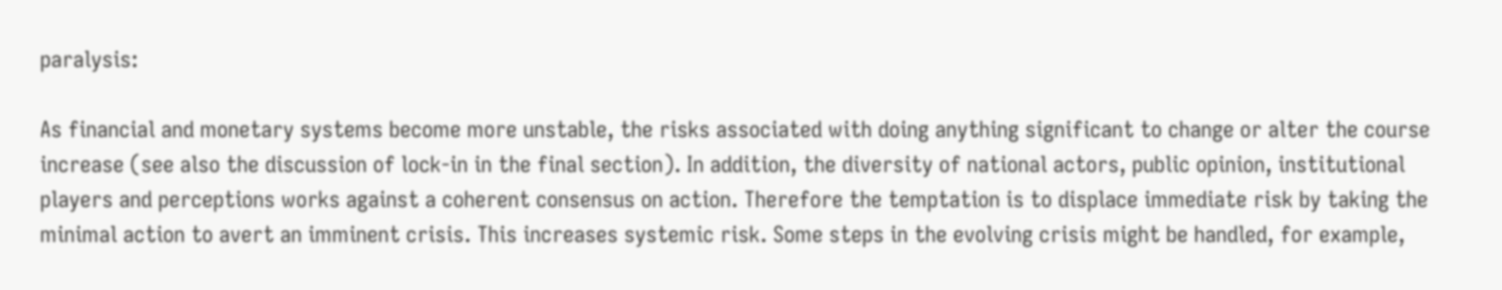paralysis:

As financial and monetary systems become more unstable, the risks associated with doing anything significant to change or alter the course increase (see also the discussion of lock-in in the final section). In addition, the diversity of national actors, public opinion, institutional players and perceptions works against a coherent consensus on action. Therefore the temptation is to displace immediate risk by taking the minimal action to avert an imminent crisis. This increases systemic risk. Some steps in the evolving crisis might be handled, for example,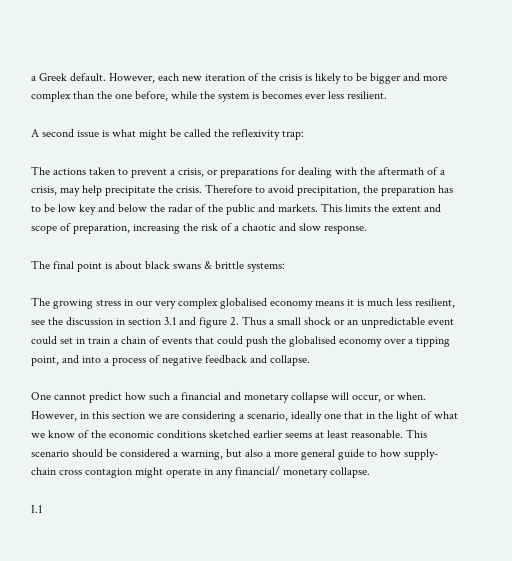a Greek default. However, each new iteration of the crisis is likely to be bigger and more complex than the one before, while the system is becomes ever less resilient.

A second issue is what might be called the reflexivity trap:

The actions taken to prevent a crisis, or preparations for dealing with the aftermath of a crisis, may help precipitate the crisis. Therefore to avoid precipitation, the preparation has to be low key and below the radar of the public and markets. This limits the extent and scope of preparation, increasing the risk of a chaotic and slow response.

The final point is about black swans & brittle systems:

The growing stress in our very complex globalised economy means it is much less resilient, see the discussion in section 3.1 and figure 2. Thus a small shock or an unpredictable event could set in train a chain of events that could push the globalised economy over a tipping point, and into a process of negative feedback and collapse.

One cannot predict how such a financial and monetary collapse will occur, or when. However, in this section we are considering a scenario, ideally one that in the light of what we know of the economic conditions sketched earlier seems at least reasonable. This scenario should be considered a warning, but also a more general guide to how supply-chain cross contagion might operate in any financial/ monetary collapse.

I.1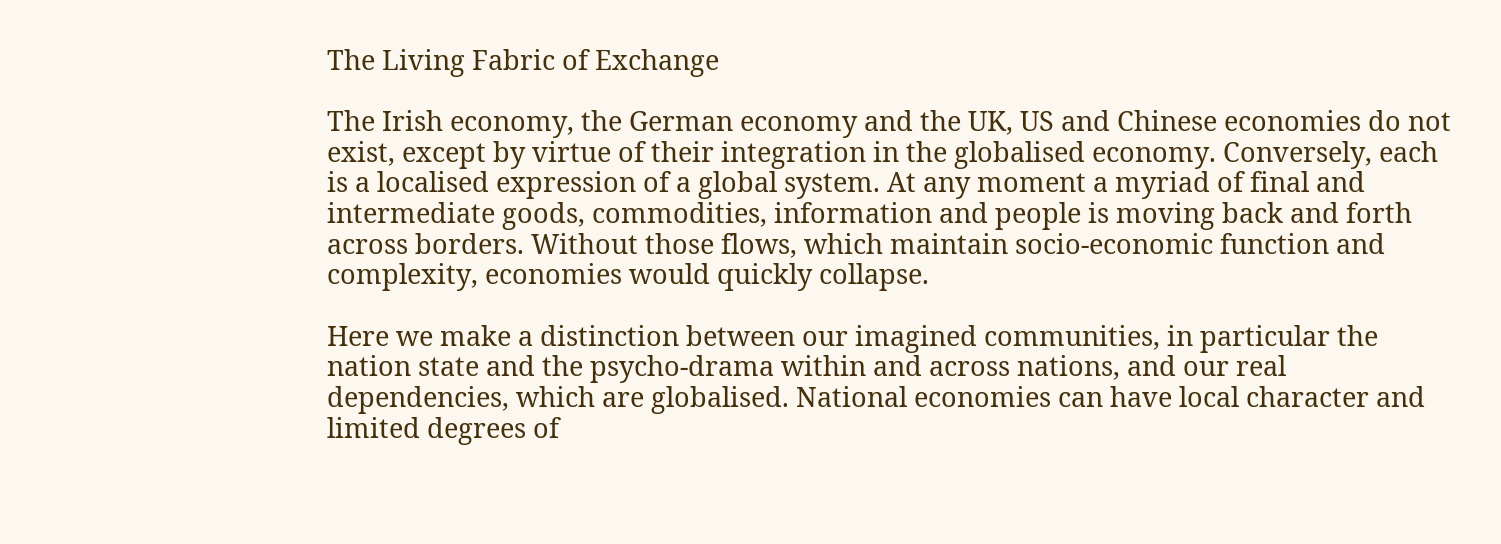The Living Fabric of Exchange

The Irish economy, the German economy and the UK, US and Chinese economies do not exist, except by virtue of their integration in the globalised economy. Conversely, each is a localised expression of a global system. At any moment a myriad of final and intermediate goods, commodities, information and people is moving back and forth across borders. Without those flows, which maintain socio-economic function and complexity, economies would quickly collapse.

Here we make a distinction between our imagined communities, in particular the nation state and the psycho-drama within and across nations, and our real dependencies, which are globalised. National economies can have local character and limited degrees of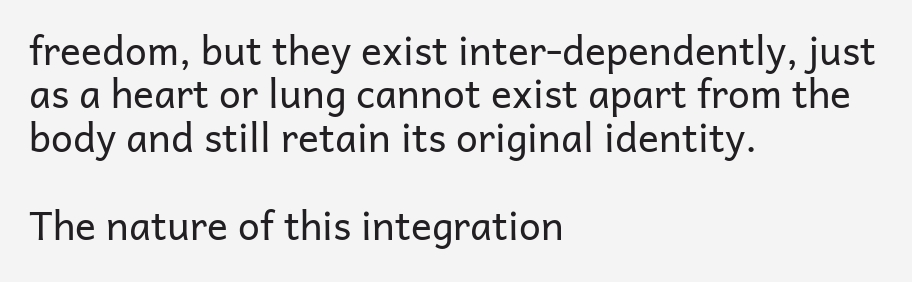freedom, but they exist inter-dependently, just as a heart or lung cannot exist apart from the body and still retain its original identity.

The nature of this integration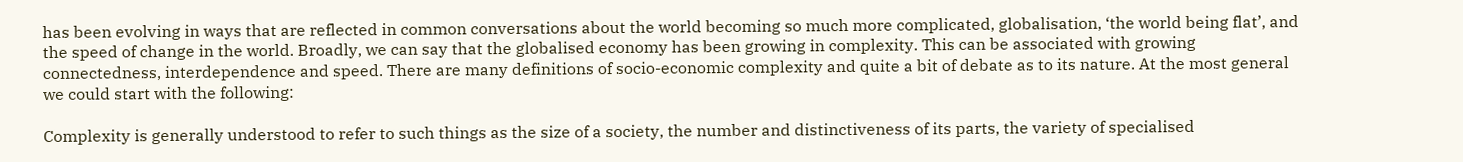has been evolving in ways that are reflected in common conversations about the world becoming so much more complicated, globalisation, ‘the world being flat’, and the speed of change in the world. Broadly, we can say that the globalised economy has been growing in complexity. This can be associated with growing connectedness, interdependence and speed. There are many definitions of socio-economic complexity and quite a bit of debate as to its nature. At the most general we could start with the following:

Complexity is generally understood to refer to such things as the size of a society, the number and distinctiveness of its parts, the variety of specialised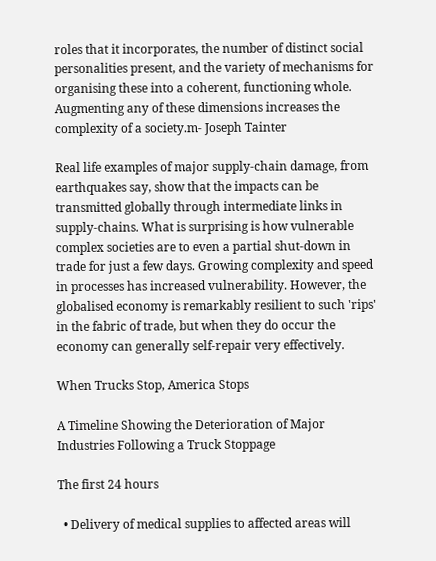roles that it incorporates, the number of distinct social personalities present, and the variety of mechanisms for organising these into a coherent, functioning whole. Augmenting any of these dimensions increases the complexity of a society.m- Joseph Tainter

Real life examples of major supply-chain damage, from earthquakes say, show that the impacts can be transmitted globally through intermediate links in supply-chains. What is surprising is how vulnerable complex societies are to even a partial shut-down in trade for just a few days. Growing complexity and speed in processes has increased vulnerability. However, the globalised economy is remarkably resilient to such 'rips' in the fabric of trade, but when they do occur the economy can generally self-repair very effectively.

When Trucks Stop, America Stops

A Timeline Showing the Deterioration of Major Industries Following a Truck Stoppage

The first 24 hours

  • Delivery of medical supplies to affected areas will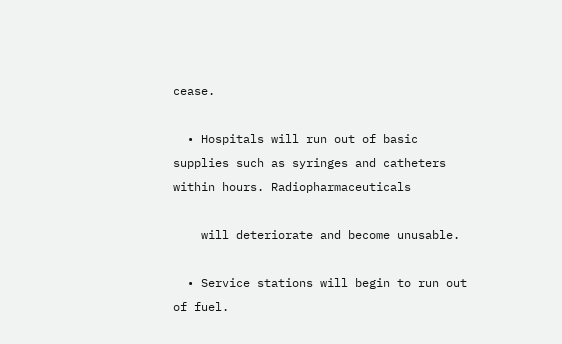cease.

  • Hospitals will run out of basic supplies such as syringes and catheters within hours. Radiopharmaceuticals

    will deteriorate and become unusable.

  • Service stations will begin to run out of fuel.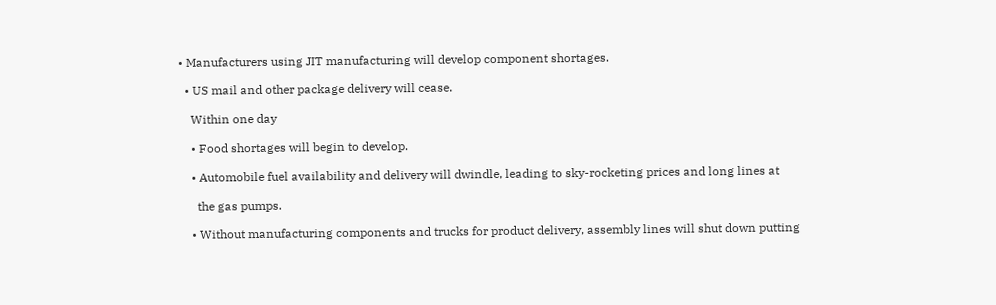• Manufacturers using JIT manufacturing will develop component shortages.

  • US mail and other package delivery will cease.

    Within one day

    • Food shortages will begin to develop.

    • Automobile fuel availability and delivery will dwindle, leading to sky-rocketing prices and long lines at

      the gas pumps.

    • Without manufacturing components and trucks for product delivery, assembly lines will shut down putting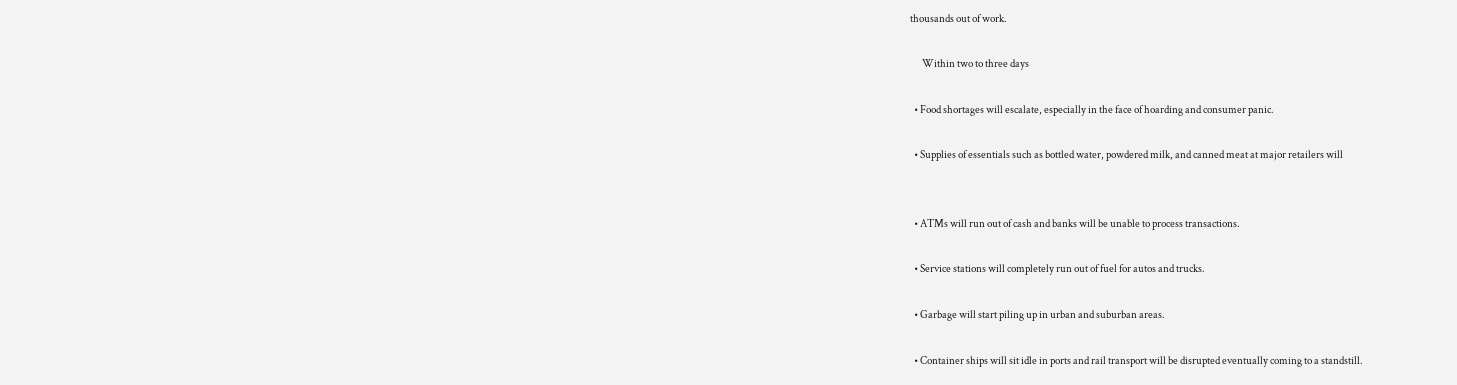thousands out of work.

      Within two to three days

  • Food shortages will escalate, especially in the face of hoarding and consumer panic.

  • Supplies of essentials such as bottled water, powdered milk, and canned meat at major retailers will


  • ATMs will run out of cash and banks will be unable to process transactions.

  • Service stations will completely run out of fuel for autos and trucks.

  • Garbage will start piling up in urban and suburban areas.

  • Container ships will sit idle in ports and rail transport will be disrupted eventually coming to a standstill.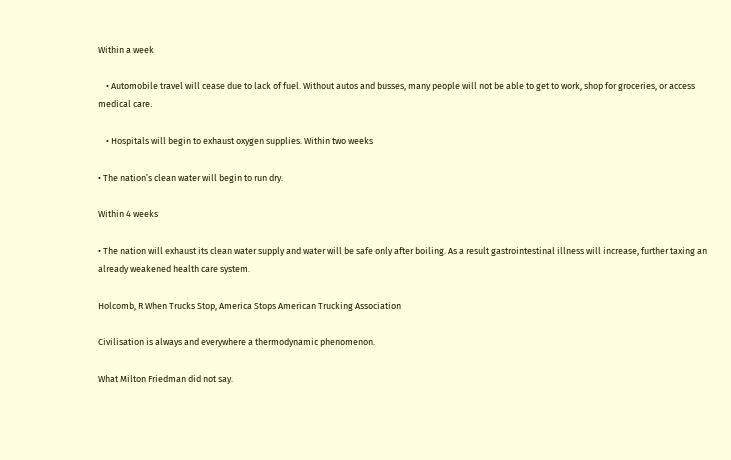Within a week

    • Automobile travel will cease due to lack of fuel. Without autos and busses, many people will not be able to get to work, shop for groceries, or access medical care.

    • Hospitals will begin to exhaust oxygen supplies. Within two weeks

• The nation’s clean water will begin to run dry.

Within 4 weeks

• The nation will exhaust its clean water supply and water will be safe only after boiling. As a result gastrointestinal illness will increase, further taxing an already weakened health care system.

Holcomb, R When Trucks Stop, America Stops American Trucking Association

Civilisation is always and everywhere a thermodynamic phenomenon.

What Milton Friedman did not say.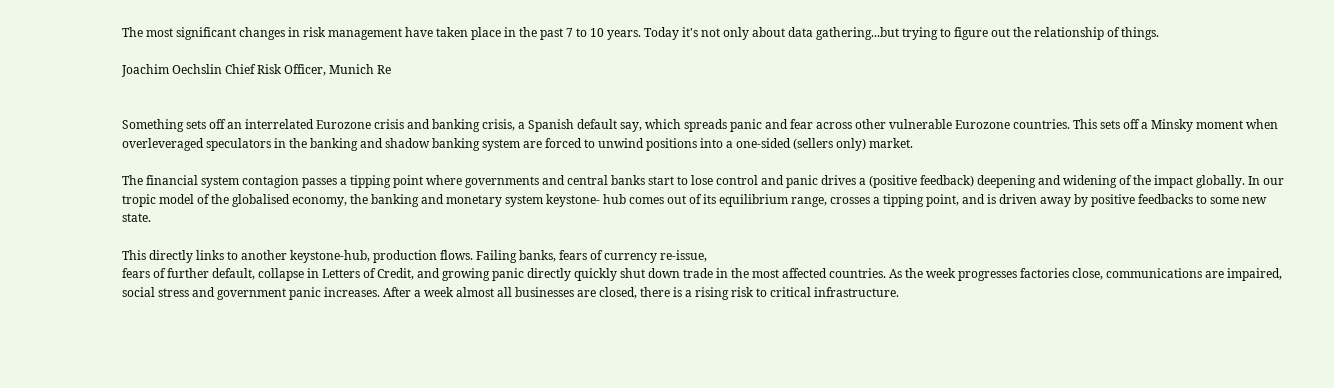The most significant changes in risk management have taken place in the past 7 to 10 years. Today it's not only about data gathering...but trying to figure out the relationship of things.

Joachim Oechslin Chief Risk Officer, Munich Re


Something sets off an interrelated Eurozone crisis and banking crisis, a Spanish default say, which spreads panic and fear across other vulnerable Eurozone countries. This sets off a Minsky moment when overleveraged speculators in the banking and shadow banking system are forced to unwind positions into a one-sided (sellers only) market.

The financial system contagion passes a tipping point where governments and central banks start to lose control and panic drives a (positive feedback) deepening and widening of the impact globally. In our tropic model of the globalised economy, the banking and monetary system keystone- hub comes out of its equilibrium range, crosses a tipping point, and is driven away by positive feedbacks to some new state.

This directly links to another keystone-hub, production flows. Failing banks, fears of currency re-issue,
fears of further default, collapse in Letters of Credit, and growing panic directly quickly shut down trade in the most affected countries. As the week progresses factories close, communications are impaired, social stress and government panic increases. After a week almost all businesses are closed, there is a rising risk to critical infrastructure.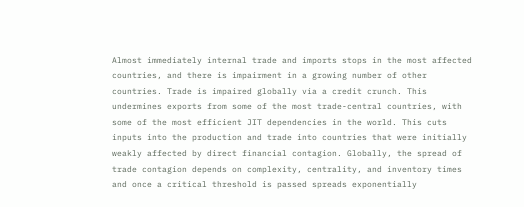Almost immediately internal trade and imports stops in the most affected countries, and there is impairment in a growing number of other countries. Trade is impaired globally via a credit crunch. This undermines exports from some of the most trade-central countries, with some of the most efficient JIT dependencies in the world. This cuts inputs into the production and trade into countries that were initially weakly affected by direct financial contagion. Globally, the spread of trade contagion depends on complexity, centrality, and inventory times and once a critical threshold is passed spreads exponentially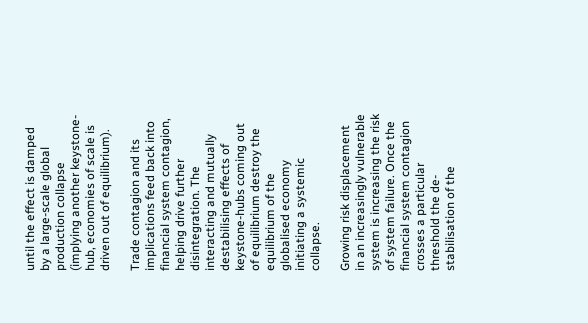until the effect is damped by a large-scale global production collapse (implying another keystone-hub, economies of scale is driven out of equilibrium).

Trade contagion and its implications feed back into financial system contagion, helping drive further disintegration. The interacting and mutually destabilising effects of keystone-hubs coming out of equilibrium destroy the equilibrium of the globalised economy initiating a systemic collapse.

Growing risk displacement in an increasingly vulnerable system is increasing the risk of system failure. Once the financial system contagion crosses a particular threshold the de-stabilisation of the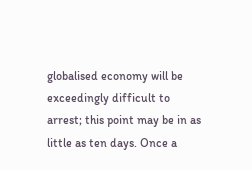globalised economy will be exceedingly difficult to arrest; this point may be in as little as ten days. Once a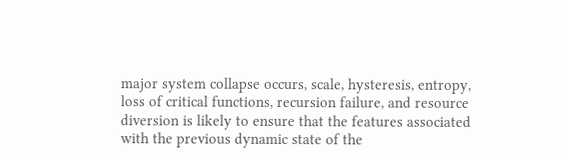major system collapse occurs, scale, hysteresis, entropy, loss of critical functions, recursion failure, and resource diversion is likely to ensure that the features associated with the previous dynamic state of the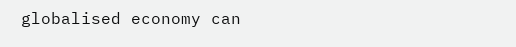globalised economy can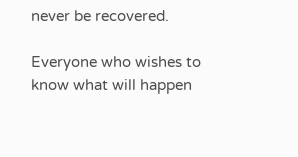never be recovered.

Everyone who wishes to know what will happen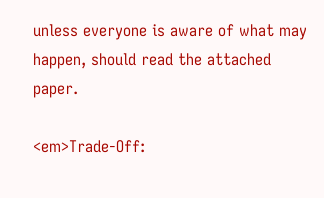unless everyone is aware of what may happen, should read the attached paper.

<em>Trade-Off: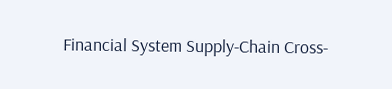Financial System Supply-Chain Cross-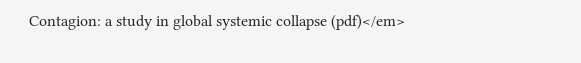Contagion: a study in global systemic collapse (pdf)</em>